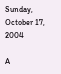Sunday, October 17, 2004

A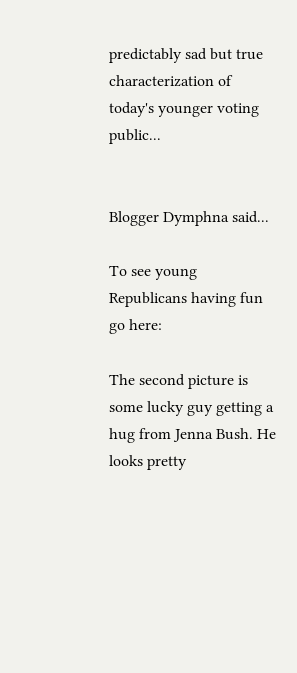predictably sad but true characterization of today's younger voting public...


Blogger Dymphna said...

To see young Republicans having fun go here:

The second picture is some lucky guy getting a hug from Jenna Bush. He looks pretty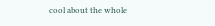cool about the whole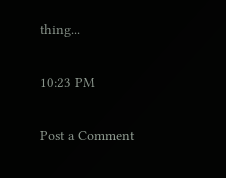thing...

10:23 PM

Post a Comment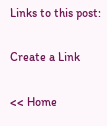Links to this post:

Create a Link

<< Home